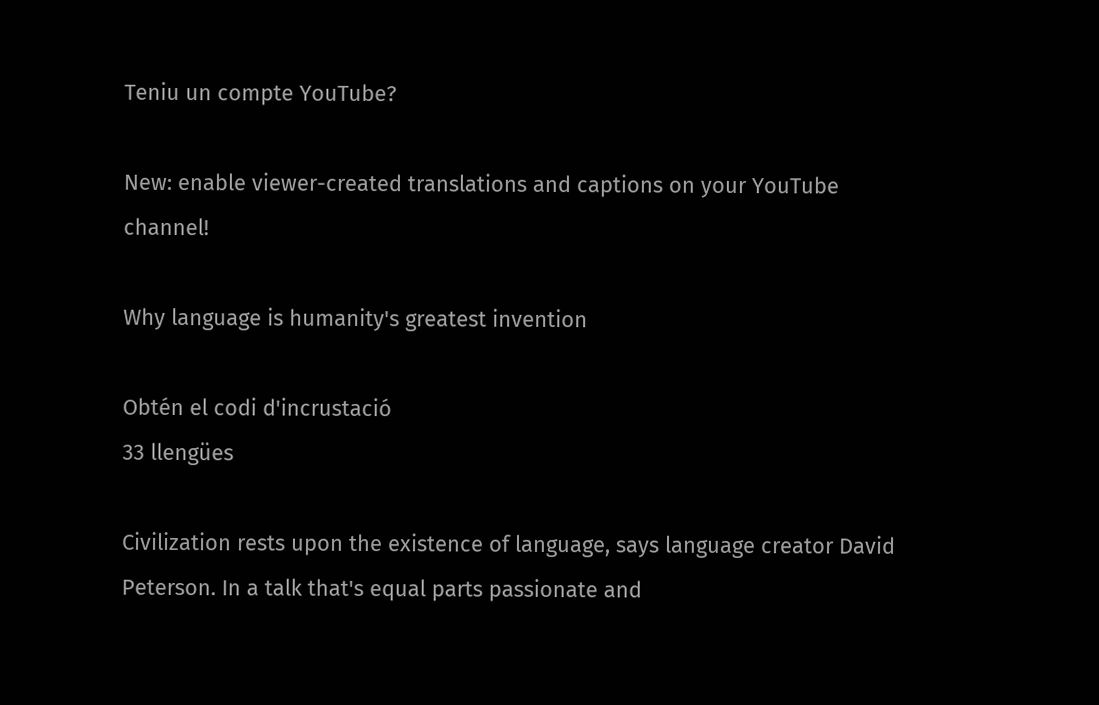Teniu un compte YouTube?

New: enable viewer-created translations and captions on your YouTube channel!

Why language is humanity's greatest invention

Obtén el codi d'incrustació
33 llengües

Civilization rests upon the existence of language, says language creator David Peterson. In a talk that's equal parts passionate and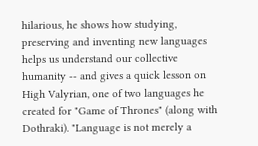hilarious, he shows how studying, preserving and inventing new languages helps us understand our collective humanity -- and gives a quick lesson on High Valyrian, one of two languages he created for "Game of Thrones" (along with Dothraki). "Language is not merely a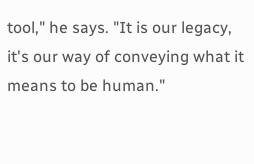tool," he says. "It is our legacy, it's our way of conveying what it means to be human."